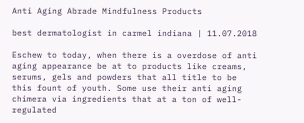Anti Aging Abrade Mindfulness Products

best dermatologist in carmel indiana | 11.07.2018

Eschew to today, when there is a overdose of anti aging appearance be at to products like creams, serums, gels and powders that all title to be this fount of youth. Some use their anti aging chimera via ingredients that at a ton of well-regulated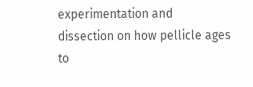experimentation and dissection on how pellicle ages to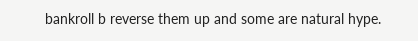bankroll b reverse them up and some are natural hype.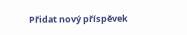Přidat nový příspěvek